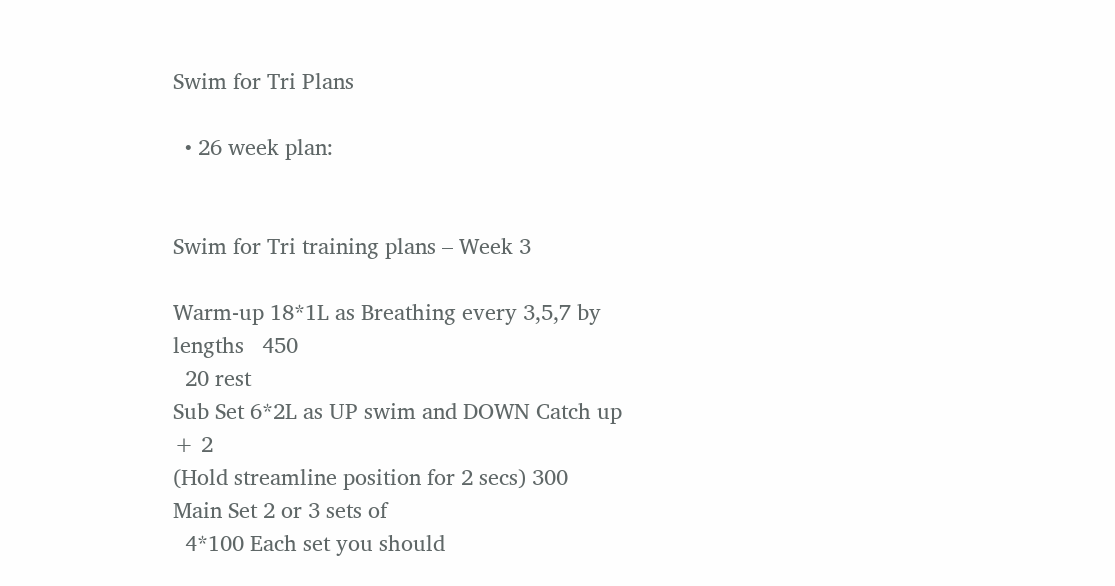Swim for Tri Plans

  • 26 week plan:


Swim for Tri training plans – Week 3

Warm-up 18*1L as Breathing every 3,5,7 by lengths   450
  20 rest
Sub Set 6*2L as UP swim and DOWN Catch up + 2
(Hold streamline position for 2 secs) 300
Main Set 2 or 3 sets of
  4*100 Each set you should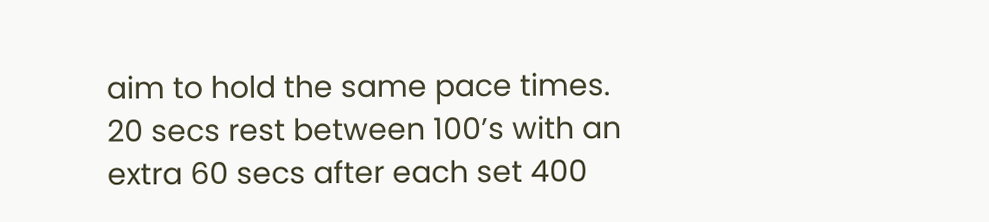aim to hold the same pace times. 20 secs rest between 100’s with an extra 60 secs after each set 400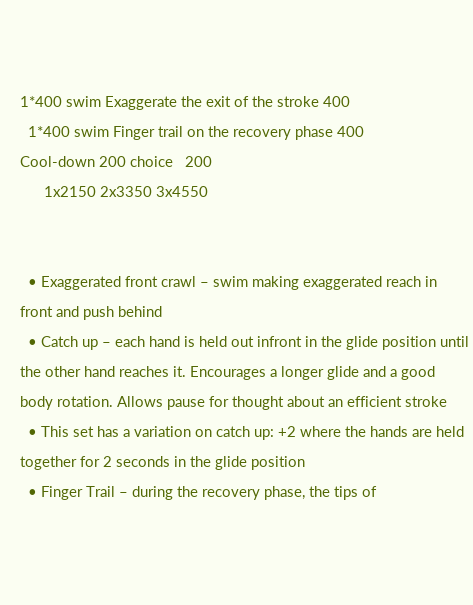1*400 swim Exaggerate the exit of the stroke 400
  1*400 swim Finger trail on the recovery phase 400
Cool-down 200 choice   200
      1x2150 2x3350 3x4550


  • Exaggerated front crawl – swim making exaggerated reach in front and push behind
  • Catch up – each hand is held out infront in the glide position until the other hand reaches it. Encourages a longer glide and a good body rotation. Allows pause for thought about an efficient stroke
  • This set has a variation on catch up: +2 where the hands are held together for 2 seconds in the glide position
  • Finger Trail – during the recovery phase, the tips of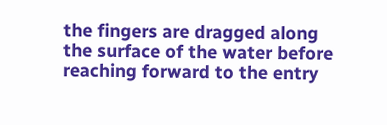the fingers are dragged along the surface of the water before reaching forward to the entry